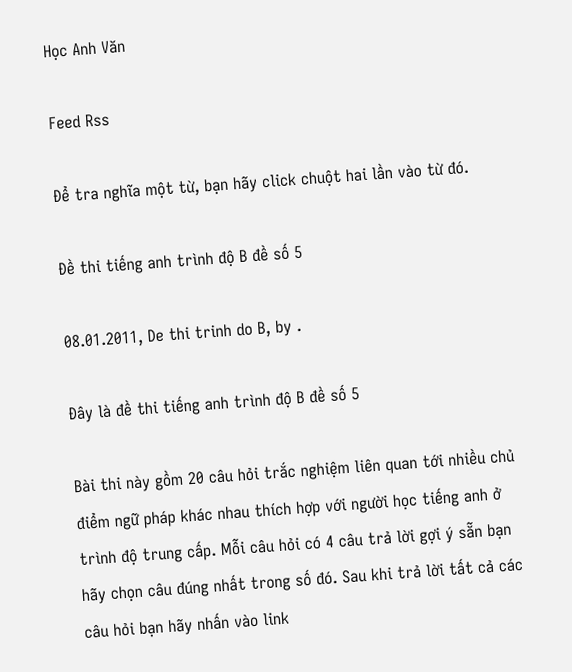Học Anh Văn

Feed Rss

Để tra nghĩa một từ, bạn hãy click chuột hai lần vào từ đó.

Đề thi tiếng anh trình độ B đề số 5

08.01.2011, De thi trinh do B, by .

Đây là đề thi tiếng anh trình độ B đề số 5

Bài thi này gồm 20 câu hỏi trắc nghiệm liên quan tới nhiều chủ điểm ngữ pháp khác nhau thích hợp với người học tiếng anh ở trình độ trung cấp. Mỗi câu hỏi có 4 câu trả lời gợi ý sẵn bạn hãy chọn câu đúng nhất trong số đó. Sau khi trả lời tất cả các câu hỏi bạn hãy nhấn vào link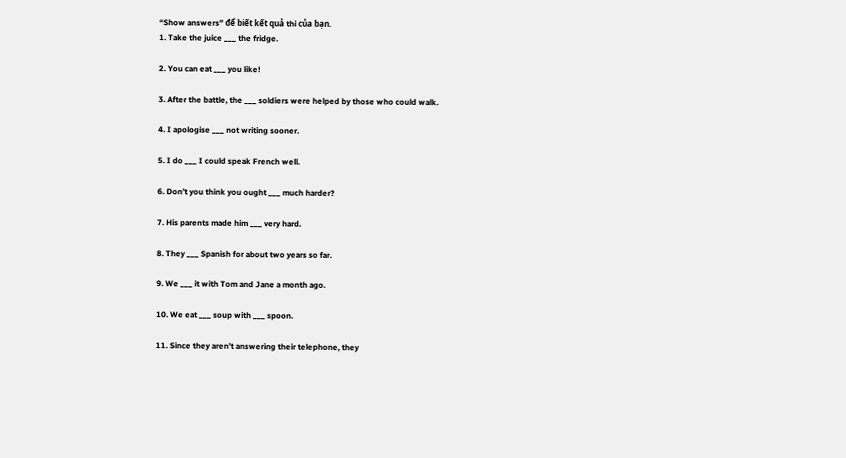“Show answers” để biết kết quả thi của bạn.
1. Take the juice ___ the fridge.

2. You can eat ___ you like!

3. After the battle, the ___ soldiers were helped by those who could walk.

4. I apologise ___ not writing sooner.

5. I do ___ I could speak French well.

6. Don’t you think you ought ___ much harder?

7. His parents made him ___ very hard.

8. They ___ Spanish for about two years so far.

9. We ___ it with Tom and Jane a month ago.

10. We eat ___ soup with ___ spoon.

11. Since they aren’t answering their telephone, they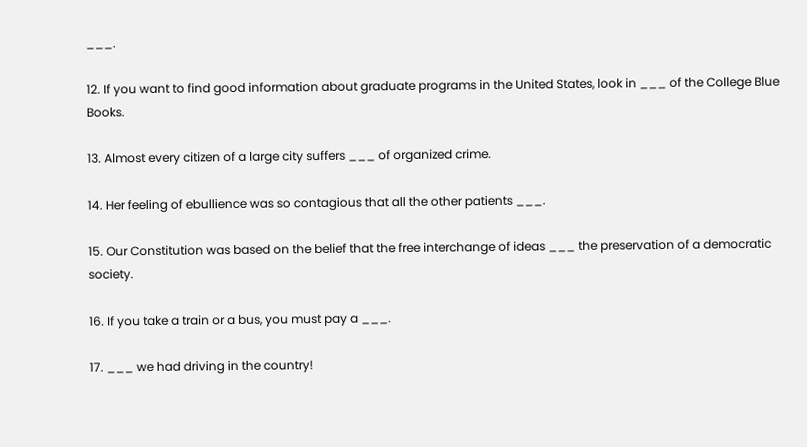___.

12. If you want to find good information about graduate programs in the United States, look in ___ of the College Blue Books.

13. Almost every citizen of a large city suffers ___ of organized crime.

14. Her feeling of ebullience was so contagious that all the other patients ___.

15. Our Constitution was based on the belief that the free interchange of ideas ___ the preservation of a democratic society.

16. If you take a train or a bus, you must pay a ___.

17. ___ we had driving in the country!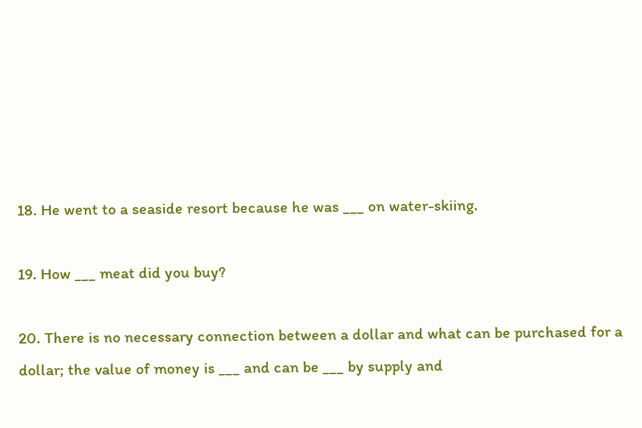18. He went to a seaside resort because he was ___ on water-skiing.

19. How ___ meat did you buy?

20. There is no necessary connection between a dollar and what can be purchased for a dollar; the value of money is ___ and can be ___ by supply and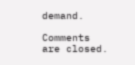demand.

Comments are closed.